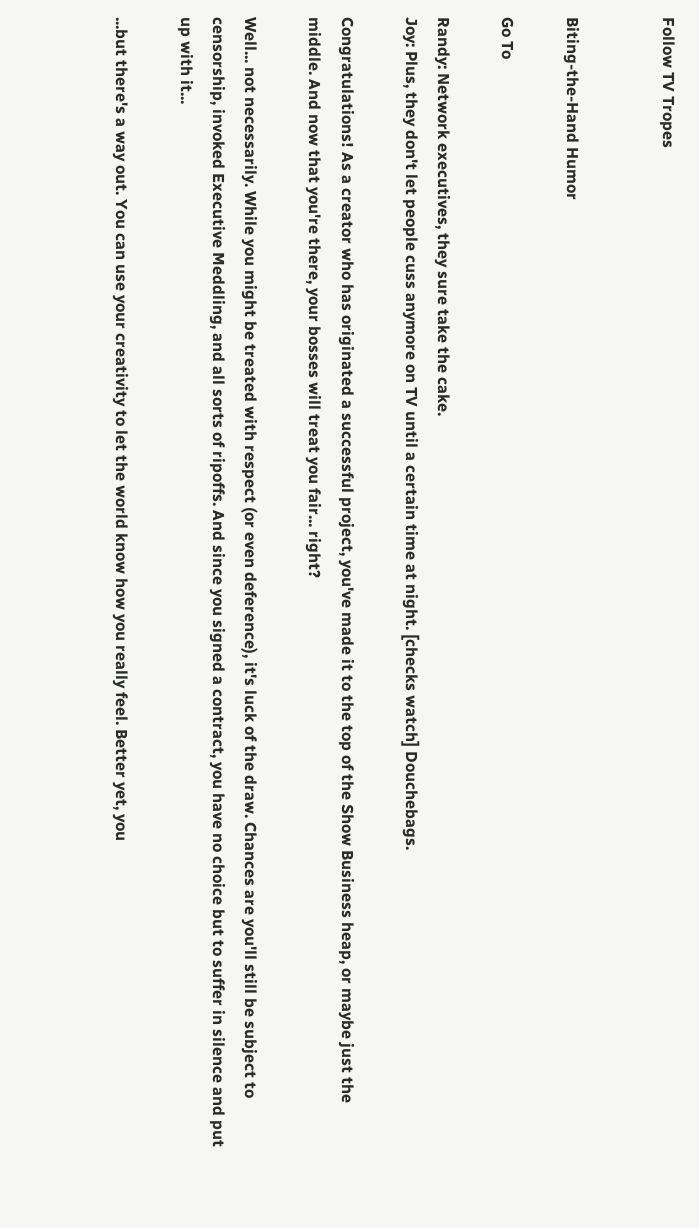Follow TV Tropes


Biting-the-Hand Humor

Go To

Randy: Network executives, they sure take the cake.
Joy: Plus, they don't let people cuss anymore on TV until a certain time at night. [checks watch] Douchebags.

Congratulations! As a creator who has originated a successful project, you've made it to the top of the Show Business heap, or maybe just the middle. And now that you're there, your bosses will treat you fair... right?

Well... not necessarily. While you might be treated with respect (or even deference), it's luck of the draw. Chances are you'll still be subject to censorship, invoked Executive Meddling, and all sorts of ripoffs. And since you signed a contract, you have no choice but to suffer in silence and put up with it...

...but there's a way out. You can use your creativity to let the world know how you really feel. Better yet, you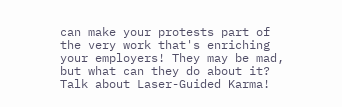can make your protests part of the very work that's enriching your employers! They may be mad, but what can they do about it? Talk about Laser-Guided Karma!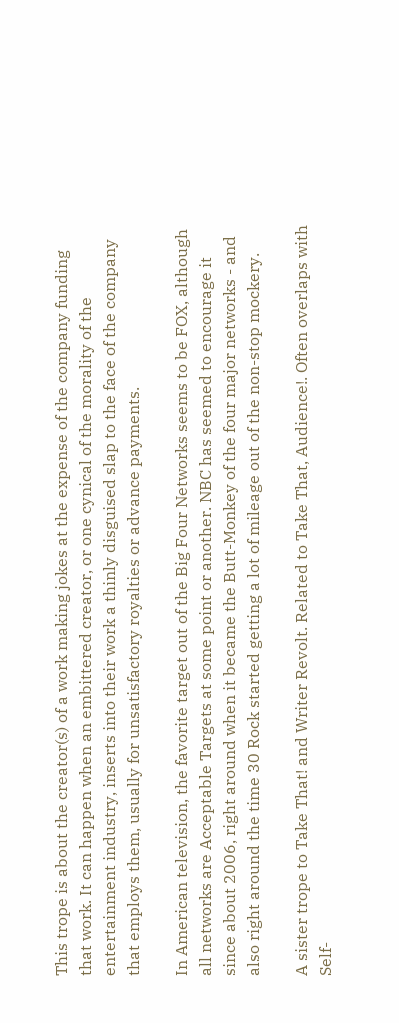This trope is about the creator(s) of a work making jokes at the expense of the company funding that work. It can happen when an embittered creator, or one cynical of the morality of the entertainment industry, inserts into their work a thinly disguised slap to the face of the company that employs them, usually for unsatisfactory royalties or advance payments.

In American television, the favorite target out of the Big Four Networks seems to be FOX, although all networks are Acceptable Targets at some point or another. NBC has seemed to encourage it since about 2006, right around when it became the Butt-Monkey of the four major networks - and also right around the time 30 Rock started getting a lot of mileage out of the non-stop mockery.

A sister trope to Take That! and Writer Revolt. Related to Take That, Audience!. Often overlaps with Self-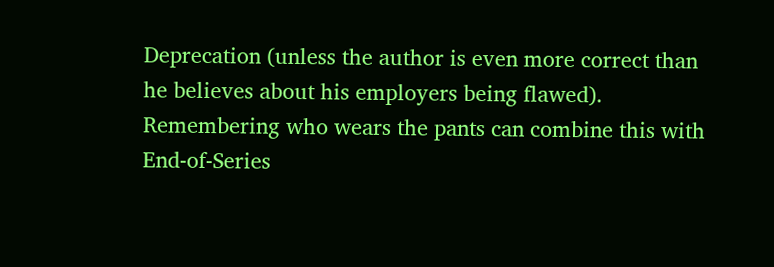Deprecation (unless the author is even more correct than he believes about his employers being flawed). Remembering who wears the pants can combine this with End-of-Series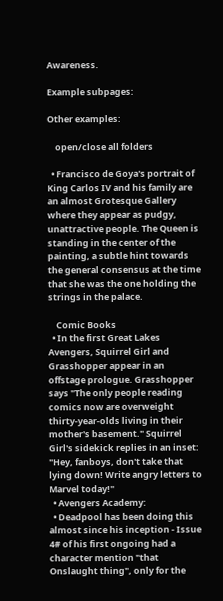Awareness.

Example subpages:

Other examples:

    open/close all folders

  • Francisco de Goya's portrait of King Carlos IV and his family are an almost Grotesque Gallery where they appear as pudgy, unattractive people. The Queen is standing in the center of the painting, a subtle hint towards the general consensus at the time that she was the one holding the strings in the palace.

    Comic Books
  • In the first Great Lakes Avengers, Squirrel Girl and Grasshopper appear in an offstage prologue. Grasshopper says "The only people reading comics now are overweight thirty-year-olds living in their mother's basement." Squirrel Girl's sidekick replies in an inset: "Hey, fanboys, don't take that lying down! Write angry letters to Marvel today!"
  • Avengers Academy:
  • Deadpool has been doing this almost since his inception - Issue 4# of his first ongoing had a character mention "that Onslaught thing", only for the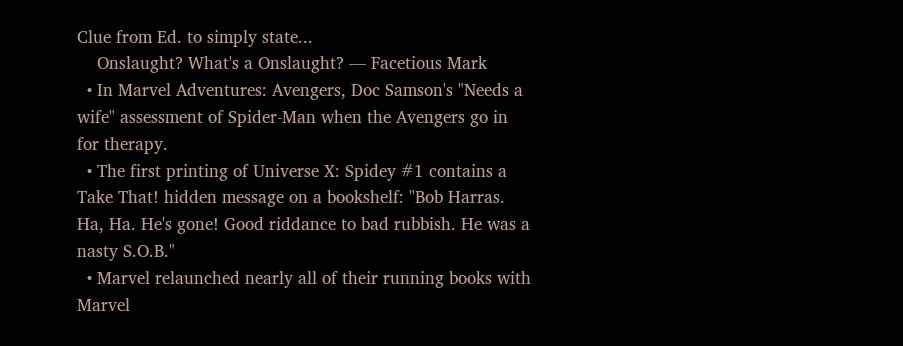Clue from Ed. to simply state...
    Onslaught? What's a Onslaught? — Facetious Mark
  • In Marvel Adventures: Avengers, Doc Samson's "Needs a wife" assessment of Spider-Man when the Avengers go in for therapy.
  • The first printing of Universe X: Spidey #1 contains a Take That! hidden message on a bookshelf: "Bob Harras. Ha, Ha. He's gone! Good riddance to bad rubbish. He was a nasty S.O.B."
  • Marvel relaunched nearly all of their running books with Marvel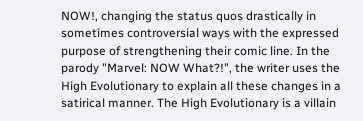NOW!, changing the status quos drastically in sometimes controversial ways with the expressed purpose of strengthening their comic line. In the parody "Marvel: NOW What?!", the writer uses the High Evolutionary to explain all these changes in a satirical manner. The High Evolutionary is a villain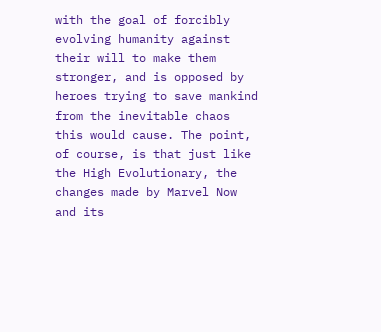with the goal of forcibly evolving humanity against their will to make them stronger, and is opposed by heroes trying to save mankind from the inevitable chaos this would cause. The point, of course, is that just like the High Evolutionary, the changes made by Marvel Now and its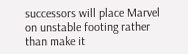successors will place Marvel on unstable footing rather than make it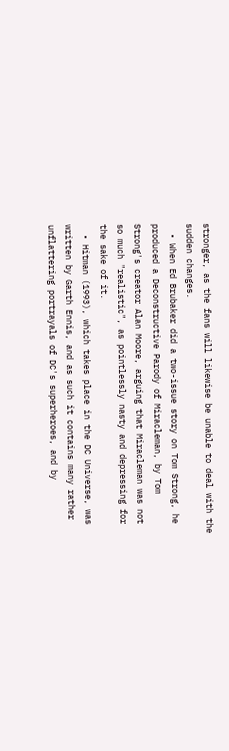stronger, as the fans will likewise be unable to deal with the sudden changes.
  • When Ed Brubaker did a two-issue story on Tom Strong, he produced a Deconstructive Parody of Miracleman, by Tom Strong's creator Alan Moore, arguing that Miracleman was not so much "realistic", as pointlessly nasty and depressing for the sake of it.
  • Hitman (1993), which takes place in the DC Universe, was written by Garth Ennis, and as such it contains many rather unflattering portrayals of DC's superheroes, and by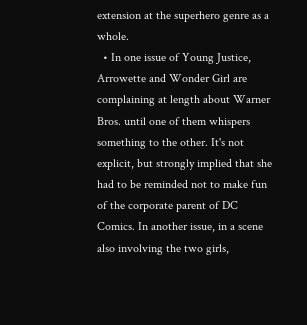extension at the superhero genre as a whole.
  • In one issue of Young Justice, Arrowette and Wonder Girl are complaining at length about Warner Bros. until one of them whispers something to the other. It's not explicit, but strongly implied that she had to be reminded not to make fun of the corporate parent of DC Comics. In another issue, in a scene also involving the two girls,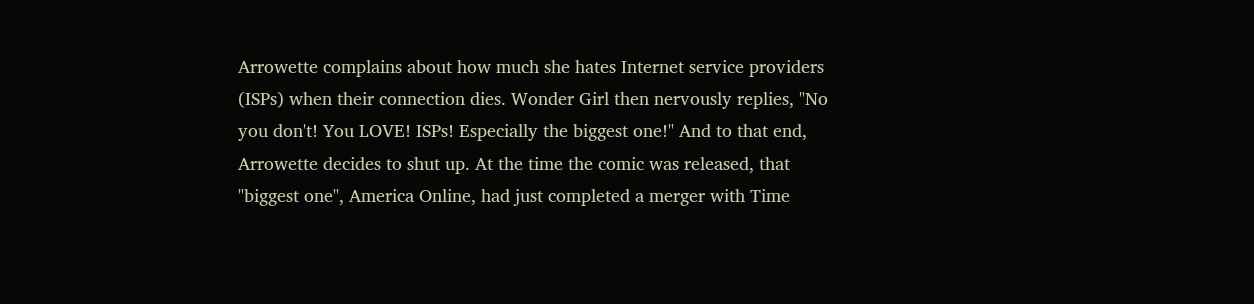Arrowette complains about how much she hates Internet service providers (ISPs) when their connection dies. Wonder Girl then nervously replies, "No you don't! You LOVE! ISPs! Especially the biggest one!" And to that end, Arrowette decides to shut up. At the time the comic was released, that "biggest one", America Online, had just completed a merger with Time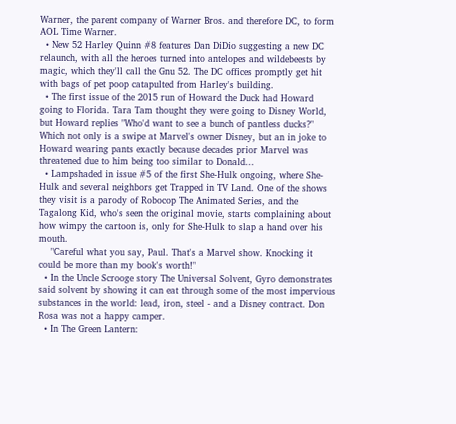Warner, the parent company of Warner Bros. and therefore DC, to form AOL Time Warner.
  • New 52 Harley Quinn #8 features Dan DiDio suggesting a new DC relaunch, with all the heroes turned into antelopes and wildebeests by magic, which they'll call the Gnu 52. The DC offices promptly get hit with bags of pet poop catapulted from Harley's building.
  • The first issue of the 2015 run of Howard the Duck had Howard going to Florida. Tara Tam thought they were going to Disney World, but Howard replies "Who'd want to see a bunch of pantless ducks?" Which not only is a swipe at Marvel's owner Disney, but an in joke to Howard wearing pants exactly because decades prior Marvel was threatened due to him being too similar to Donald...
  • Lampshaded in issue #5 of the first She-Hulk ongoing, where She-Hulk and several neighbors get Trapped in TV Land. One of the shows they visit is a parody of Robocop The Animated Series, and the Tagalong Kid, who's seen the original movie, starts complaining about how wimpy the cartoon is, only for She-Hulk to slap a hand over his mouth.
    "Careful what you say, Paul. That's a Marvel show. Knocking it could be more than my book's worth!"
  • In the Uncle Scrooge story The Universal Solvent, Gyro demonstrates said solvent by showing it can eat through some of the most impervious substances in the world: lead, iron, steel - and a Disney contract. Don Rosa was not a happy camper.
  • In The Green Lantern: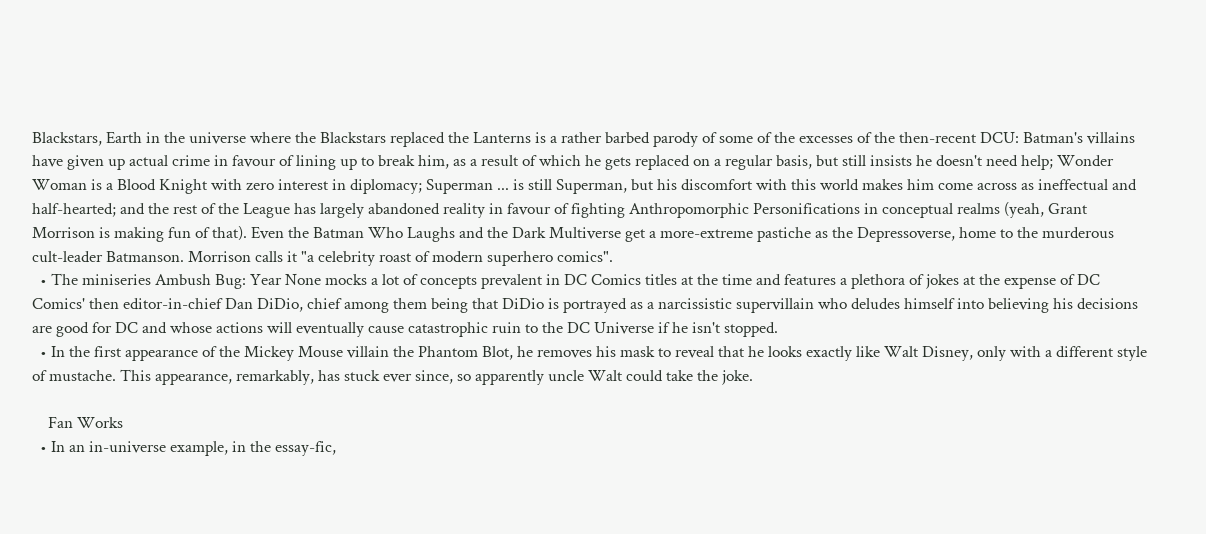Blackstars, Earth in the universe where the Blackstars replaced the Lanterns is a rather barbed parody of some of the excesses of the then-recent DCU: Batman's villains have given up actual crime in favour of lining up to break him, as a result of which he gets replaced on a regular basis, but still insists he doesn't need help; Wonder Woman is a Blood Knight with zero interest in diplomacy; Superman ... is still Superman, but his discomfort with this world makes him come across as ineffectual and half-hearted; and the rest of the League has largely abandoned reality in favour of fighting Anthropomorphic Personifications in conceptual realms (yeah, Grant Morrison is making fun of that). Even the Batman Who Laughs and the Dark Multiverse get a more-extreme pastiche as the Depressoverse, home to the murderous cult-leader Batmanson. Morrison calls it "a celebrity roast of modern superhero comics".
  • The miniseries Ambush Bug: Year None mocks a lot of concepts prevalent in DC Comics titles at the time and features a plethora of jokes at the expense of DC Comics' then editor-in-chief Dan DiDio, chief among them being that DiDio is portrayed as a narcissistic supervillain who deludes himself into believing his decisions are good for DC and whose actions will eventually cause catastrophic ruin to the DC Universe if he isn't stopped.
  • In the first appearance of the Mickey Mouse villain the Phantom Blot, he removes his mask to reveal that he looks exactly like Walt Disney, only with a different style of mustache. This appearance, remarkably, has stuck ever since, so apparently uncle Walt could take the joke.

    Fan Works
  • In an in-universe example, in the essay-fic,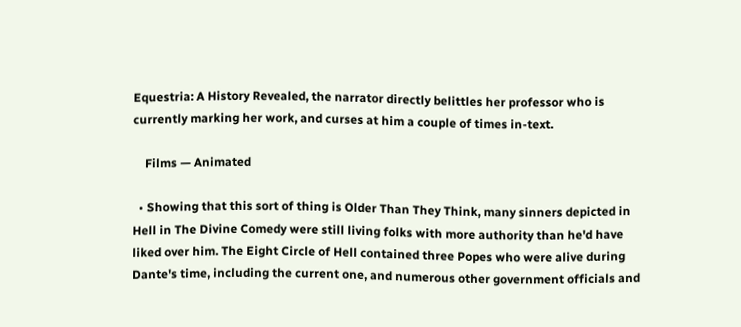Equestria: A History Revealed, the narrator directly belittles her professor who is currently marking her work, and curses at him a couple of times in-text.

    Films — Animated

  • Showing that this sort of thing is Older Than They Think, many sinners depicted in Hell in The Divine Comedy were still living folks with more authority than he'd have liked over him. The Eight Circle of Hell contained three Popes who were alive during Dante's time, including the current one, and numerous other government officials and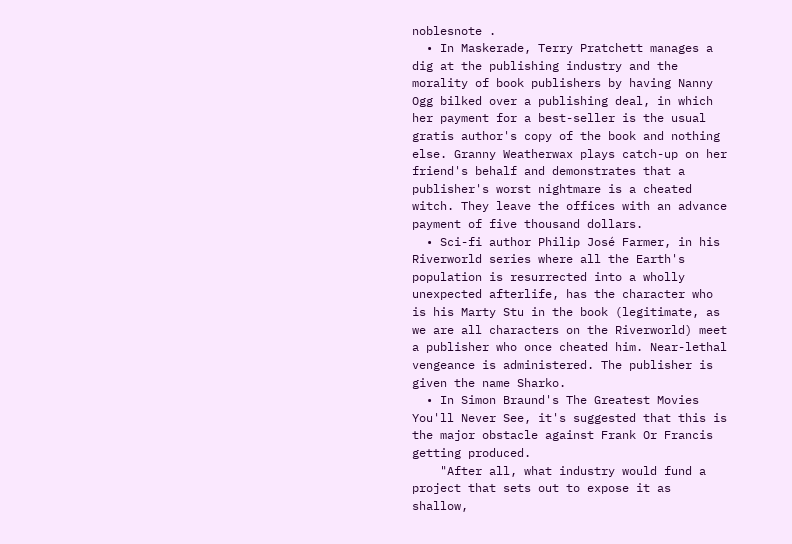noblesnote .
  • In Maskerade, Terry Pratchett manages a dig at the publishing industry and the morality of book publishers by having Nanny Ogg bilked over a publishing deal, in which her payment for a best-seller is the usual gratis author's copy of the book and nothing else. Granny Weatherwax plays catch-up on her friend's behalf and demonstrates that a publisher's worst nightmare is a cheated witch. They leave the offices with an advance payment of five thousand dollars.
  • Sci-fi author Philip José Farmer, in his Riverworld series where all the Earth's population is resurrected into a wholly unexpected afterlife, has the character who is his Marty Stu in the book (legitimate, as we are all characters on the Riverworld) meet a publisher who once cheated him. Near-lethal vengeance is administered. The publisher is given the name Sharko.
  • In Simon Braund's The Greatest Movies You'll Never See, it's suggested that this is the major obstacle against Frank Or Francis getting produced.
    "After all, what industry would fund a project that sets out to expose it as shallow,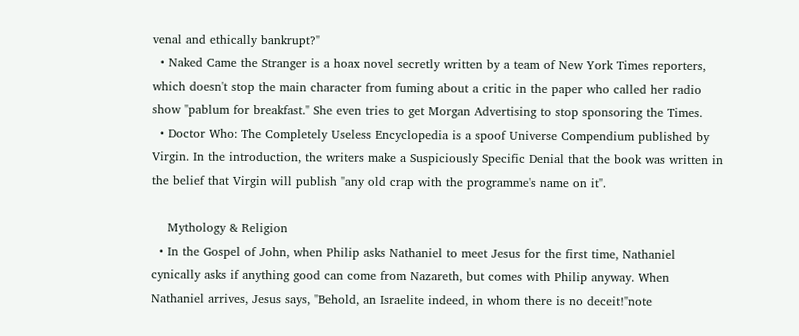venal and ethically bankrupt?"
  • Naked Came the Stranger is a hoax novel secretly written by a team of New York Times reporters, which doesn't stop the main character from fuming about a critic in the paper who called her radio show "pablum for breakfast." She even tries to get Morgan Advertising to stop sponsoring the Times.
  • Doctor Who: The Completely Useless Encyclopedia is a spoof Universe Compendium published by Virgin. In the introduction, the writers make a Suspiciously Specific Denial that the book was written in the belief that Virgin will publish "any old crap with the programme's name on it".

    Mythology & Religion
  • In the Gospel of John, when Philip asks Nathaniel to meet Jesus for the first time, Nathaniel cynically asks if anything good can come from Nazareth, but comes with Philip anyway. When Nathaniel arrives, Jesus says, "Behold, an Israelite indeed, in whom there is no deceit!"note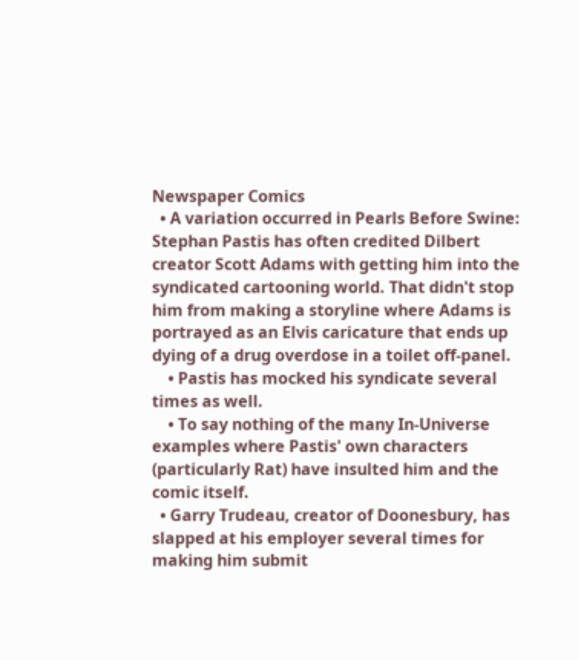Newspaper Comics
  • A variation occurred in Pearls Before Swine: Stephan Pastis has often credited Dilbert creator Scott Adams with getting him into the syndicated cartooning world. That didn't stop him from making a storyline where Adams is portrayed as an Elvis caricature that ends up dying of a drug overdose in a toilet off-panel.
    • Pastis has mocked his syndicate several times as well.
    • To say nothing of the many In-Universe examples where Pastis' own characters (particularly Rat) have insulted him and the comic itself.
  • Garry Trudeau, creator of Doonesbury, has slapped at his employer several times for making him submit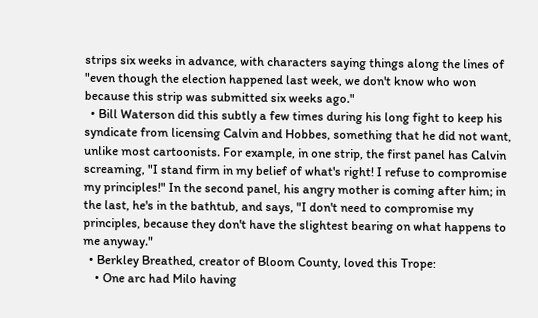strips six weeks in advance, with characters saying things along the lines of "even though the election happened last week, we don't know who won because this strip was submitted six weeks ago."
  • Bill Waterson did this subtly a few times during his long fight to keep his syndicate from licensing Calvin and Hobbes, something that he did not want, unlike most cartoonists. For example, in one strip, the first panel has Calvin screaming, "I stand firm in my belief of what's right! I refuse to compromise my principles!" In the second panel, his angry mother is coming after him; in the last, he's in the bathtub, and says, "I don't need to compromise my principles, because they don't have the slightest bearing on what happens to me anyway."
  • Berkley Breathed, creator of Bloom County, loved this Trope:
    • One arc had Milo having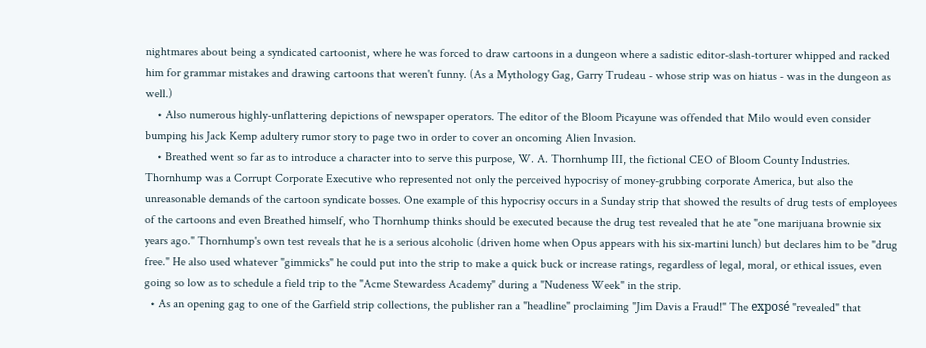nightmares about being a syndicated cartoonist, where he was forced to draw cartoons in a dungeon where a sadistic editor-slash-torturer whipped and racked him for grammar mistakes and drawing cartoons that weren't funny. (As a Mythology Gag, Garry Trudeau - whose strip was on hiatus - was in the dungeon as well.)
    • Also numerous highly-unflattering depictions of newspaper operators. The editor of the Bloom Picayune was offended that Milo would even consider bumping his Jack Kemp adultery rumor story to page two in order to cover an oncoming Alien Invasion.
    • Breathed went so far as to introduce a character into to serve this purpose, W. A. Thornhump III, the fictional CEO of Bloom County Industries. Thornhump was a Corrupt Corporate Executive who represented not only the perceived hypocrisy of money-grubbing corporate America, but also the unreasonable demands of the cartoon syndicate bosses. One example of this hypocrisy occurs in a Sunday strip that showed the results of drug tests of employees of the cartoons and even Breathed himself, who Thornhump thinks should be executed because the drug test revealed that he ate "one marijuana brownie six years ago." Thornhump's own test reveals that he is a serious alcoholic (driven home when Opus appears with his six-martini lunch) but declares him to be "drug free." He also used whatever "gimmicks" he could put into the strip to make a quick buck or increase ratings, regardless of legal, moral, or ethical issues, even going so low as to schedule a field trip to the "Acme Stewardess Academy" during a "Nudeness Week" in the strip.
  • As an opening gag to one of the Garfield strip collections, the publisher ran a "headline" proclaiming "Jim Davis a Fraud!" The exposé "revealed" that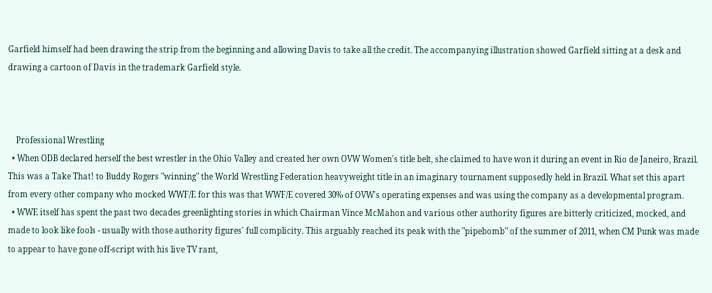Garfield himself had been drawing the strip from the beginning and allowing Davis to take all the credit. The accompanying illustration showed Garfield sitting at a desk and drawing a cartoon of Davis in the trademark Garfield style.



    Professional Wrestling
  • When ODB declared herself the best wrestler in the Ohio Valley and created her own OVW Women's title belt, she claimed to have won it during an event in Rio de Janeiro, Brazil. This was a Take That! to Buddy Rogers "winning" the World Wrestling Federation heavyweight title in an imaginary tournament supposedly held in Brazil. What set this apart from every other company who mocked WWF/E for this was that WWF/E covered 30% of OVW's operating expenses and was using the company as a developmental program.
  • WWE itself has spent the past two decades greenlighting stories in which Chairman Vince McMahon and various other authority figures are bitterly criticized, mocked, and made to look like fools - usually with those authority figures' full complicity. This arguably reached its peak with the "pipebomb" of the summer of 2011, when CM Punk was made to appear to have gone off-script with his live TV rant,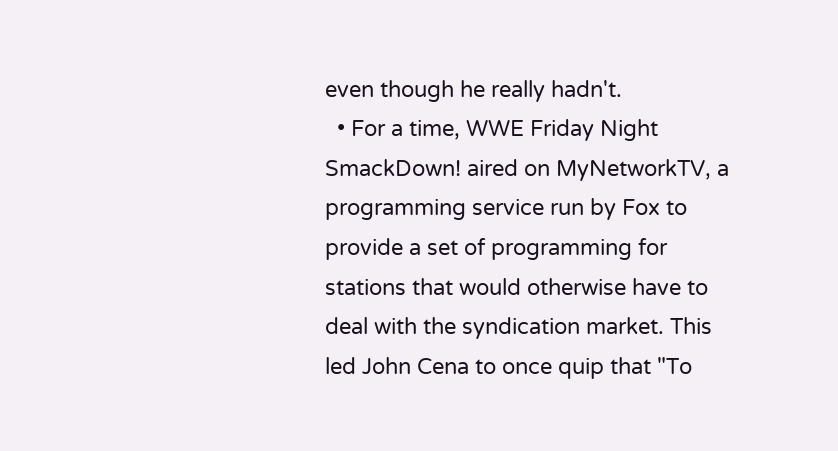even though he really hadn't.
  • For a time, WWE Friday Night SmackDown! aired on MyNetworkTV, a programming service run by Fox to provide a set of programming for stations that would otherwise have to deal with the syndication market. This led John Cena to once quip that "To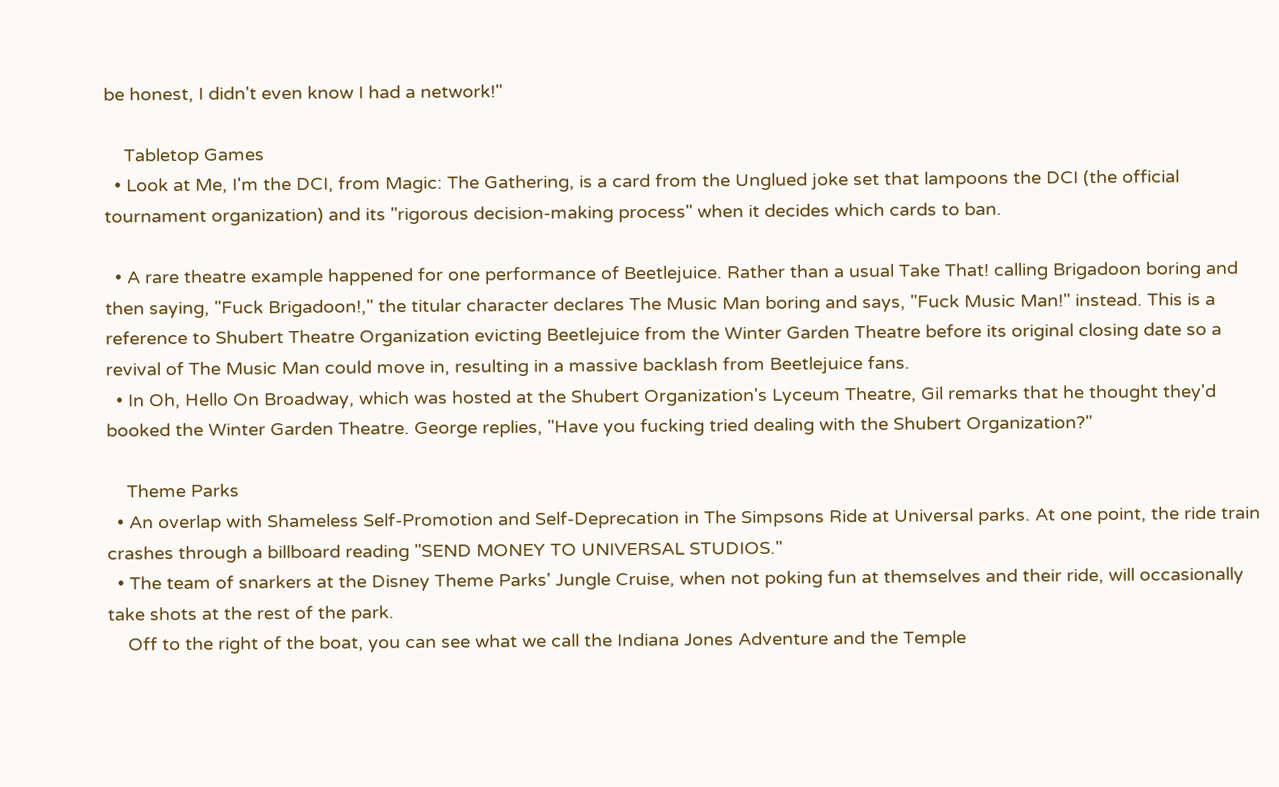be honest, I didn't even know I had a network!"

    Tabletop Games
  • Look at Me, I'm the DCI, from Magic: The Gathering, is a card from the Unglued joke set that lampoons the DCI (the official tournament organization) and its "rigorous decision-making process" when it decides which cards to ban.

  • A rare theatre example happened for one performance of Beetlejuice. Rather than a usual Take That! calling Brigadoon boring and then saying, "Fuck Brigadoon!," the titular character declares The Music Man boring and says, "Fuck Music Man!" instead. This is a reference to Shubert Theatre Organization evicting Beetlejuice from the Winter Garden Theatre before its original closing date so a revival of The Music Man could move in, resulting in a massive backlash from Beetlejuice fans.
  • In Oh, Hello On Broadway, which was hosted at the Shubert Organization's Lyceum Theatre, Gil remarks that he thought they'd booked the Winter Garden Theatre. George replies, "Have you fucking tried dealing with the Shubert Organization?"

    Theme Parks
  • An overlap with Shameless Self-Promotion and Self-Deprecation in The Simpsons Ride at Universal parks. At one point, the ride train crashes through a billboard reading "SEND MONEY TO UNIVERSAL STUDIOS."
  • The team of snarkers at the Disney Theme Parks' Jungle Cruise, when not poking fun at themselves and their ride, will occasionally take shots at the rest of the park.
    Off to the right of the boat, you can see what we call the Indiana Jones Adventure and the Temple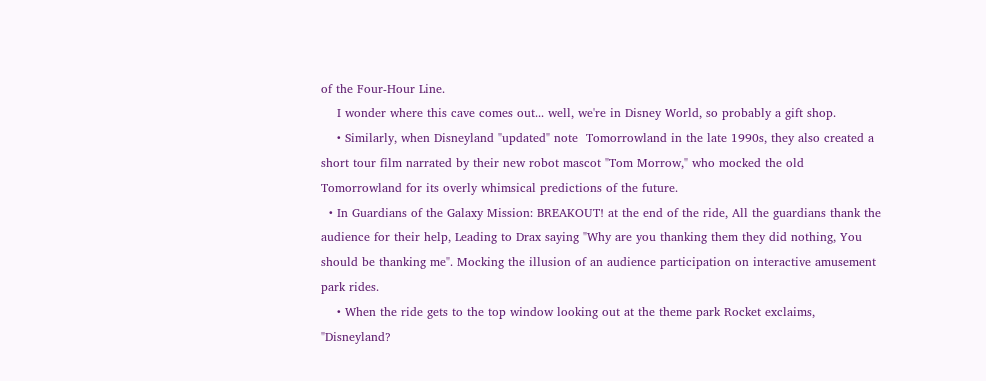of the Four-Hour Line.
    I wonder where this cave comes out... well, we're in Disney World, so probably a gift shop.
    • Similarly, when Disneyland "updated" note  Tomorrowland in the late 1990s, they also created a short tour film narrated by their new robot mascot "Tom Morrow," who mocked the old Tomorrowland for its overly whimsical predictions of the future.
  • In Guardians of the Galaxy Mission: BREAKOUT! at the end of the ride, All the guardians thank the audience for their help, Leading to Drax saying "Why are you thanking them they did nothing, You should be thanking me". Mocking the illusion of an audience participation on interactive amusement park rides.
    • When the ride gets to the top window looking out at the theme park Rocket exclaims, "Disneyland?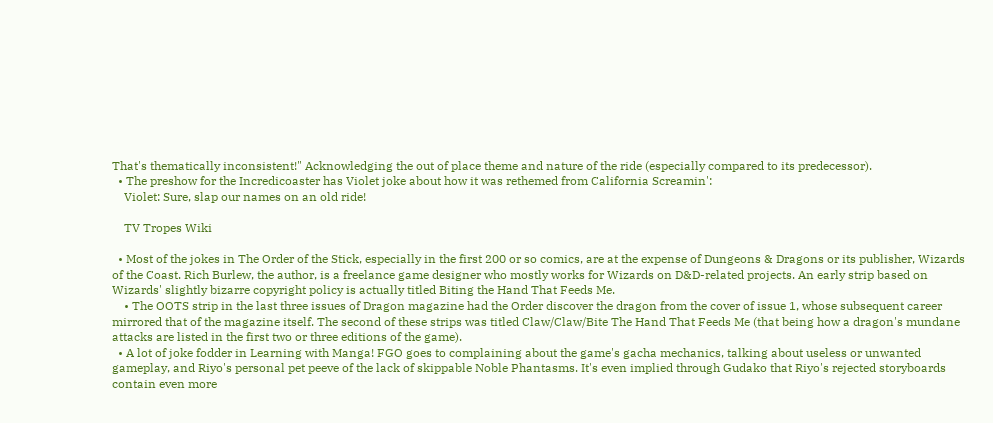That's thematically inconsistent!" Acknowledging the out of place theme and nature of the ride (especially compared to its predecessor).
  • The preshow for the Incredicoaster has Violet joke about how it was rethemed from California Screamin':
    Violet: Sure, slap our names on an old ride!

    TV Tropes Wiki

  • Most of the jokes in The Order of the Stick, especially in the first 200 or so comics, are at the expense of Dungeons & Dragons or its publisher, Wizards of the Coast. Rich Burlew, the author, is a freelance game designer who mostly works for Wizards on D&D-related projects. An early strip based on Wizards' slightly bizarre copyright policy is actually titled Biting the Hand That Feeds Me.
    • The OOTS strip in the last three issues of Dragon magazine had the Order discover the dragon from the cover of issue 1, whose subsequent career mirrored that of the magazine itself. The second of these strips was titled Claw/Claw/Bite The Hand That Feeds Me (that being how a dragon's mundane attacks are listed in the first two or three editions of the game).
  • A lot of joke fodder in Learning with Manga! FGO goes to complaining about the game's gacha mechanics, talking about useless or unwanted gameplay, and Riyo's personal pet peeve of the lack of skippable Noble Phantasms. It's even implied through Gudako that Riyo's rejected storyboards contain even more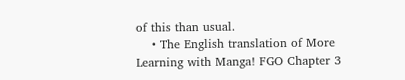of this than usual.
    • The English translation of More Learning with Manga! FGO Chapter 3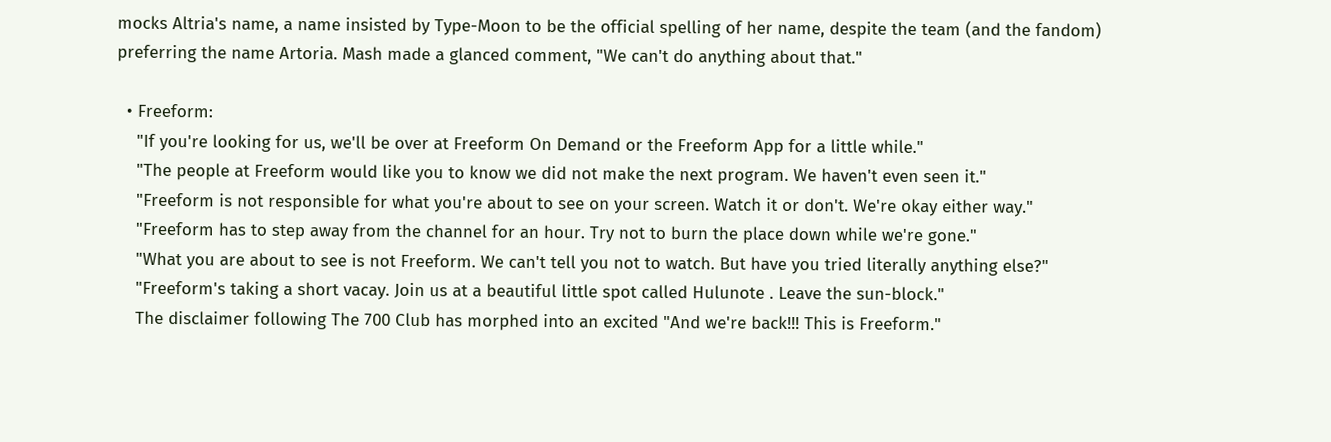mocks Altria's name, a name insisted by Type-Moon to be the official spelling of her name, despite the team (and the fandom) preferring the name Artoria. Mash made a glanced comment, "We can't do anything about that."

  • Freeform:
    "If you're looking for us, we'll be over at Freeform On Demand or the Freeform App for a little while."
    "The people at Freeform would like you to know we did not make the next program. We haven't even seen it."
    "Freeform is not responsible for what you're about to see on your screen. Watch it or don't. We're okay either way."
    "Freeform has to step away from the channel for an hour. Try not to burn the place down while we're gone."
    "What you are about to see is not Freeform. We can't tell you not to watch. But have you tried literally anything else?"
    "Freeform's taking a short vacay. Join us at a beautiful little spot called Hulunote . Leave the sun-block."
    The disclaimer following The 700 Club has morphed into an excited "And we're back!!! This is Freeform."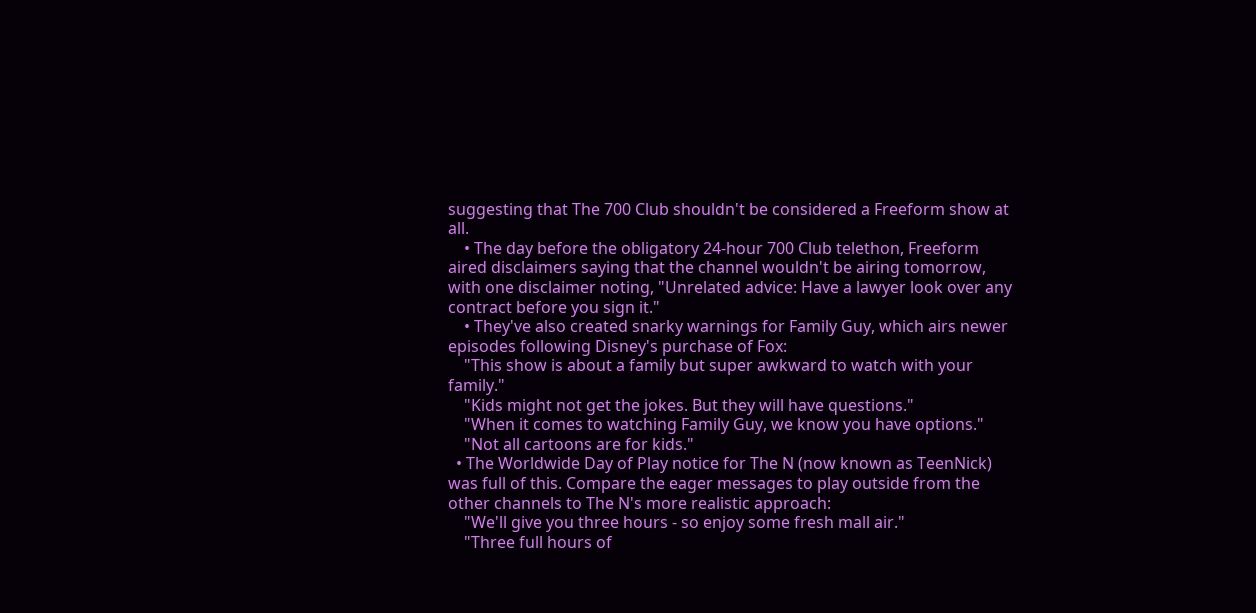suggesting that The 700 Club shouldn't be considered a Freeform show at all.
    • The day before the obligatory 24-hour 700 Club telethon, Freeform aired disclaimers saying that the channel wouldn't be airing tomorrow, with one disclaimer noting, "Unrelated advice: Have a lawyer look over any contract before you sign it."
    • They've also created snarky warnings for Family Guy, which airs newer episodes following Disney's purchase of Fox:
    "This show is about a family but super awkward to watch with your family."
    "Kids might not get the jokes. But they will have questions."
    "When it comes to watching Family Guy, we know you have options."
    "Not all cartoons are for kids."
  • The Worldwide Day of Play notice for The N (now known as TeenNick) was full of this. Compare the eager messages to play outside from the other channels to The N's more realistic approach:
    "We'll give you three hours - so enjoy some fresh mall air."
    "Three full hours of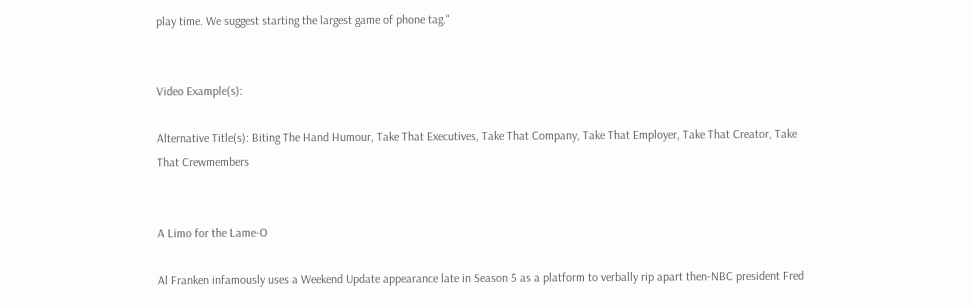play time. We suggest starting the largest game of phone tag."


Video Example(s):

Alternative Title(s): Biting The Hand Humour, Take That Executives, Take That Company, Take That Employer, Take That Creator, Take That Crewmembers


A Limo for the Lame-O

Al Franken infamously uses a Weekend Update appearance late in Season 5 as a platform to verbally rip apart then-NBC president Fred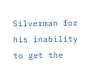Silverman for his inability to get the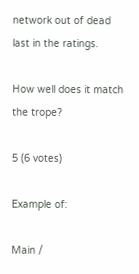network out of dead last in the ratings.

How well does it match the trope?

5 (6 votes)

Example of:

Main /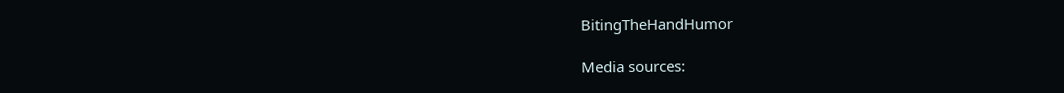BitingTheHandHumor

Media sources: